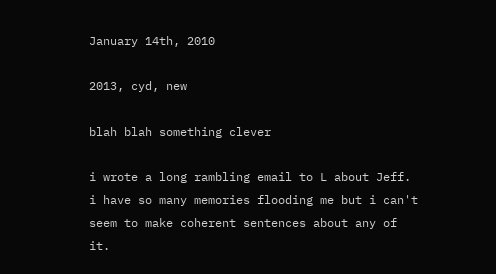January 14th, 2010

2013, cyd, new

blah blah something clever

i wrote a long rambling email to L about Jeff. i have so many memories flooding me but i can't seem to make coherent sentences about any of it.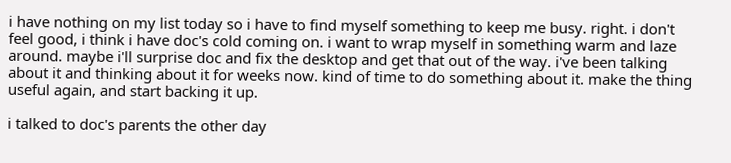i have nothing on my list today so i have to find myself something to keep me busy. right. i don't feel good, i think i have doc's cold coming on. i want to wrap myself in something warm and laze around. maybe i'll surprise doc and fix the desktop and get that out of the way. i've been talking about it and thinking about it for weeks now. kind of time to do something about it. make the thing useful again, and start backing it up.

i talked to doc's parents the other day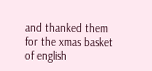and thanked them for the xmas basket of english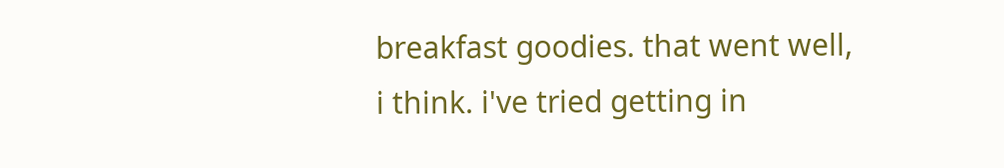breakfast goodies. that went well, i think. i've tried getting in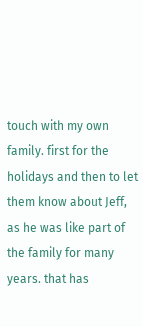touch with my own family. first for the holidays and then to let them know about Jeff, as he was like part of the family for many years. that has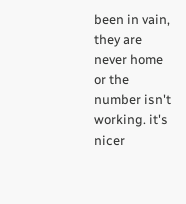been in vain, they are never home or the number isn't working. it's nicer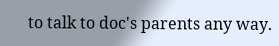to talk to doc's parents any way.